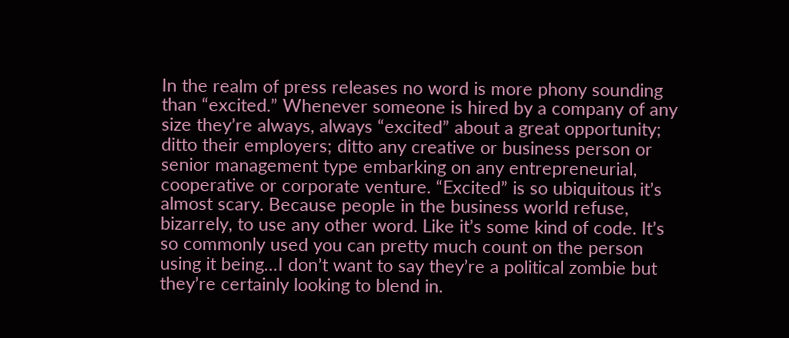In the realm of press releases no word is more phony sounding than “excited.” Whenever someone is hired by a company of any size they’re always, always “excited” about a great opportunity; ditto their employers; ditto any creative or business person or senior management type embarking on any entrepreneurial, cooperative or corporate venture. “Excited” is so ubiquitous it’s almost scary. Because people in the business world refuse, bizarrely, to use any other word. Like it’s some kind of code. It’s so commonly used you can pretty much count on the person using it being…I don’t want to say they’re a political zombie but they’re certainly looking to blend in.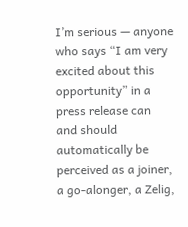I’m serious — anyone who says “I am very excited about this opportunity” in a press release can and should automatically be perceived as a joiner, a go-alonger, a Zelig,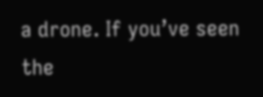a drone. If you’ve seen the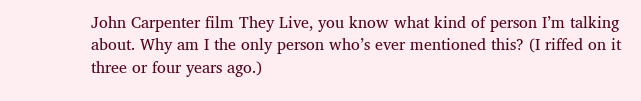John Carpenter film They Live, you know what kind of person I’m talking about. Why am I the only person who’s ever mentioned this? (I riffed on it three or four years ago.)